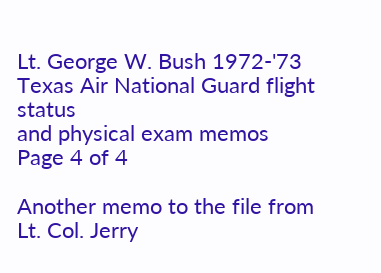Lt. George W. Bush 1972-'73
Texas Air National Guard flight status
and physical exam memos
Page 4 of 4

Another memo to the file from Lt. Col. Jerry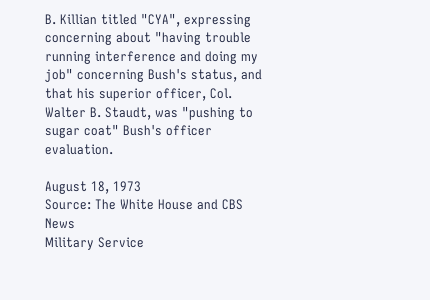B. Killian titled "CYA", expressing concerning about "having trouble running interference and doing my job" concerning Bush's status, and that his superior officer, Col. Walter B. Staudt, was "pushing to sugar coat" Bush's officer evaluation.

August 18, 1973
Source: The White House and CBS News
Military Service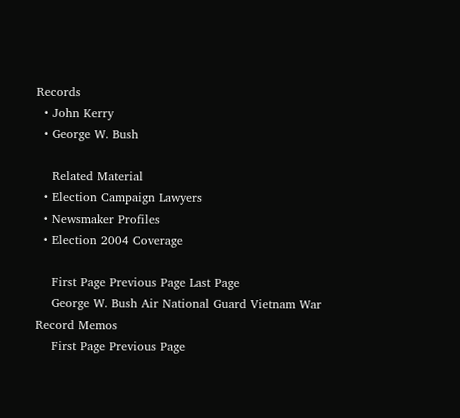Records
  • John Kerry
  • George W. Bush

    Related Material
  • Election Campaign Lawyers
  • Newsmaker Profiles
  • Election 2004 Coverage

    First Page Previous Page Last Page
    George W. Bush Air National Guard Vietnam War Record Memos
    First Page Previous Page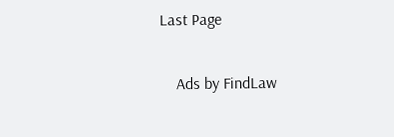Last Page

    Ads by FindLaw